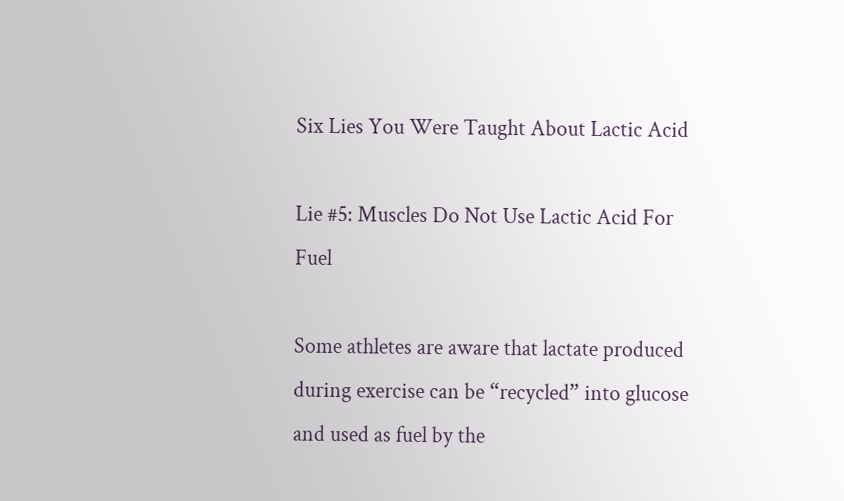Six Lies You Were Taught About Lactic Acid

Lie #5: Muscles Do Not Use Lactic Acid For Fuel

Some athletes are aware that lactate produced during exercise can be “recycled” into glucose and used as fuel by the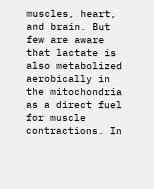muscles, heart, and brain. But few are aware that lactate is also metabolized aerobically in the mitochondria as a direct fuel for muscle contractions. In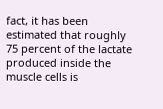fact, it has been estimated that roughly 75 percent of the lactate produced inside the muscle cells is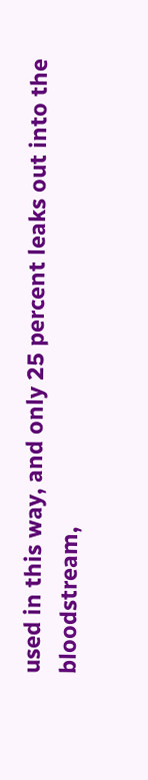used in this way, and only 25 percent leaks out into the bloodstream,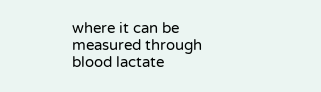where it can be measured through blood lactate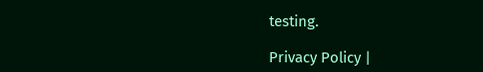testing.

Privacy Policy |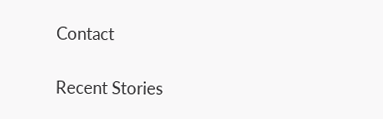Contact

Recent Stories